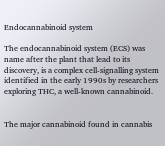Endocannabinoid system

The endocannabinoid system (ECS) was name after the plant that lead to its discovery, is a complex cell-signalling system identified in the early 1990s by researchers exploring THC, a well-known cannabinoid.


The major cannabinoid found in cannabis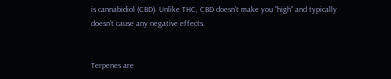is cannabidiol (CBD). Unlike THC, CBD doesn’t make you “high” and typically doesn’t cause any negative effects.


Terpenes are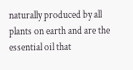naturally produced by all plants on earth and are the essential oil that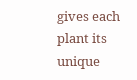gives each plant its unique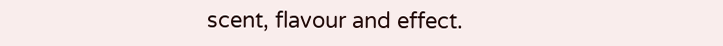scent, flavour and effect.